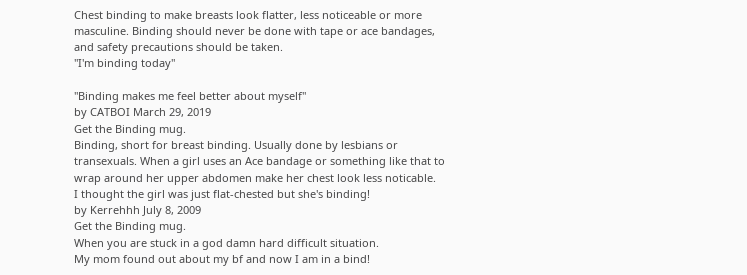Chest binding to make breasts look flatter, less noticeable or more masculine. Binding should never be done with tape or ace bandages, and safety precautions should be taken.
"I'm binding today"

"Binding makes me feel better about myself"
by CATBOI March 29, 2019
Get the Binding mug.
Binding, short for breast binding. Usually done by lesbians or transexuals. When a girl uses an Ace bandage or something like that to wrap around her upper abdomen make her chest look less noticable.
I thought the girl was just flat-chested but she's binding!
by Kerrehhh July 8, 2009
Get the Binding mug.
When you are stuck in a god damn hard difficult situation.
My mom found out about my bf and now I am in a bind!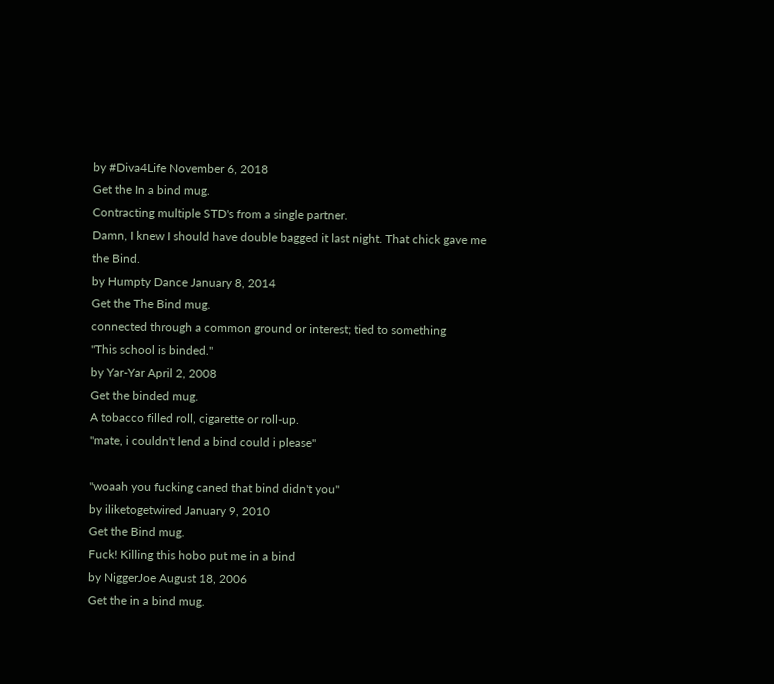by #Diva4Life November 6, 2018
Get the In a bind mug.
Contracting multiple STD's from a single partner.
Damn, I knew I should have double bagged it last night. That chick gave me the Bind.
by Humpty Dance January 8, 2014
Get the The Bind mug.
connected through a common ground or interest; tied to something
"This school is binded."
by Yar-Yar April 2, 2008
Get the binded mug.
A tobacco filled roll, cigarette or roll-up.
"mate, i couldn't lend a bind could i please"

"woaah you fucking caned that bind didn't you"
by iliketogetwired January 9, 2010
Get the Bind mug.
Fuck! Killing this hobo put me in a bind
by NiggerJoe August 18, 2006
Get the in a bind mug.